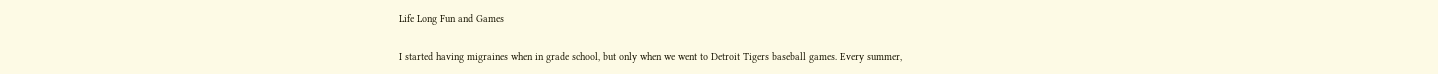Life Long Fun and Games

I started having migraines when in grade school, but only when we went to Detroit Tigers baseball games. Every summer,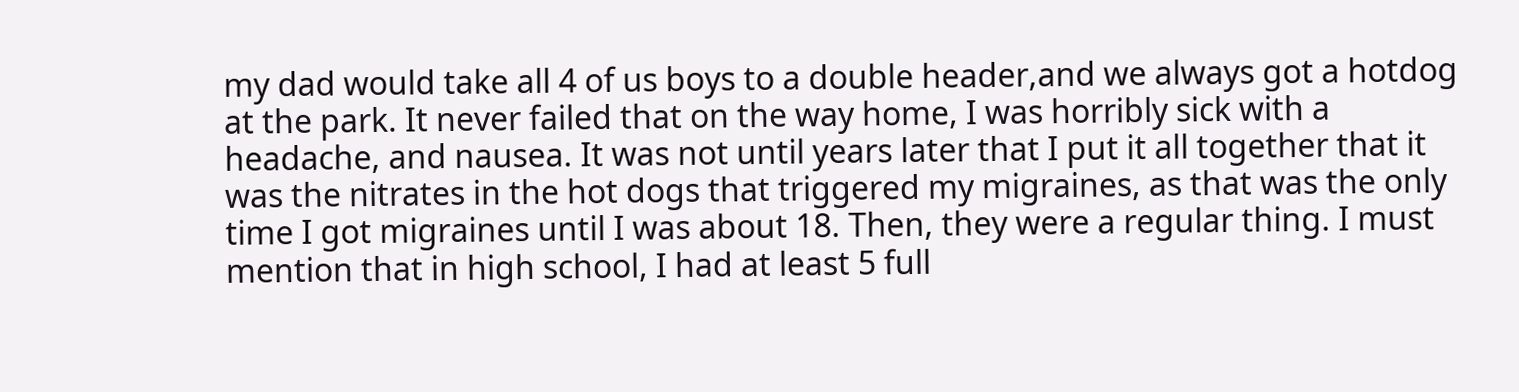my dad would take all 4 of us boys to a double header,and we always got a hotdog at the park. It never failed that on the way home, I was horribly sick with a headache, and nausea. It was not until years later that I put it all together that it was the nitrates in the hot dogs that triggered my migraines, as that was the only time I got migraines until I was about 18. Then, they were a regular thing. I must mention that in high school, I had at least 5 full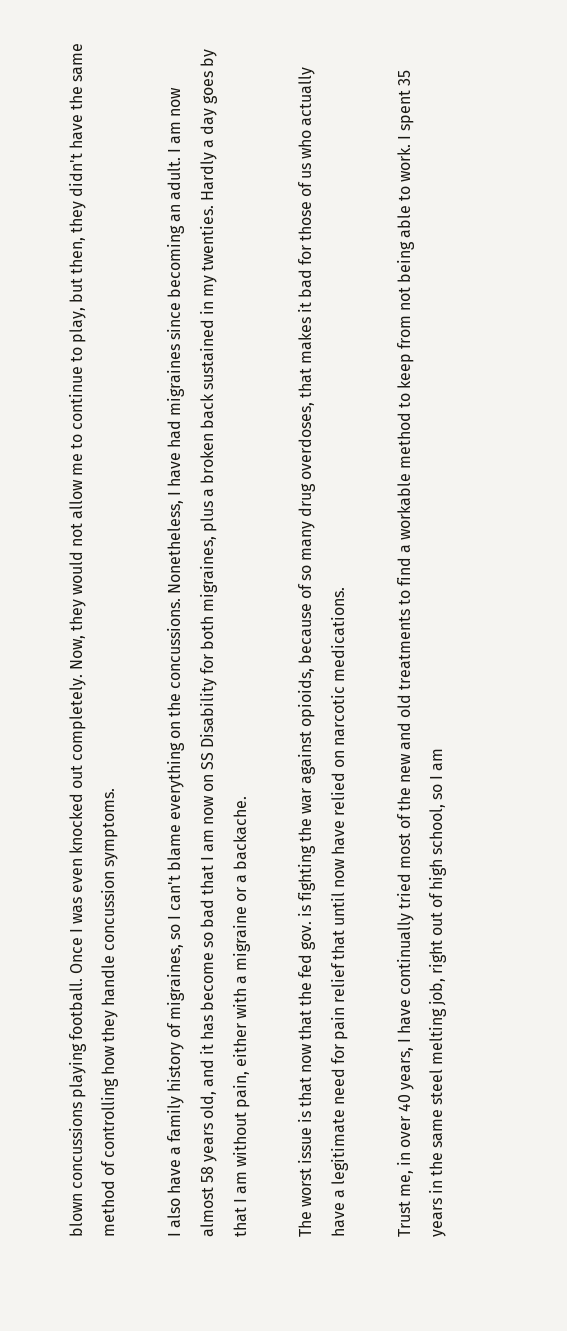blown concussions playing football. Once I was even knocked out completely. Now, they would not allow me to continue to play, but then, they didn't have the same method of controlling how they handle concussion symptoms.

I also have a family history of migraines, so I can't blame everything on the concussions. Nonetheless, I have had migraines since becoming an adult. I am now almost 58 years old, and it has become so bad that I am now on SS Disability for both migraines, plus a broken back sustained in my twenties. Hardly a day goes by that I am without pain, either with a migraine or a backache.

The worst issue is that now that the fed gov. is fighting the war against opioids, because of so many drug overdoses, that makes it bad for those of us who actually have a legitimate need for pain relief that until now have relied on narcotic medications.

Trust me, in over 40 years, I have continually tried most of the new and old treatments to find a workable method to keep from not being able to work. I spent 35 years in the same steel melting job, right out of high school, so I am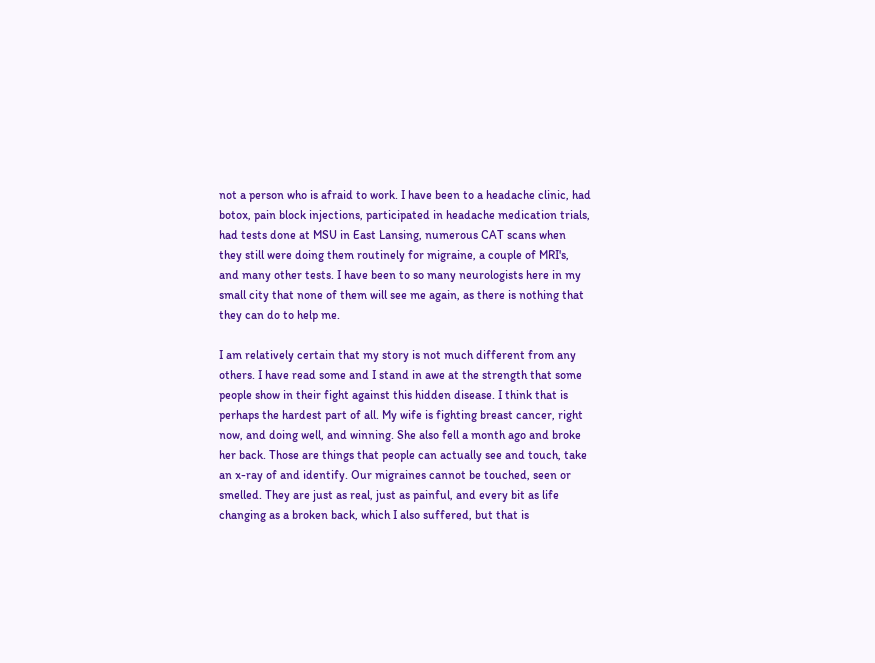not a person who is afraid to work. I have been to a headache clinic, had botox, pain block injections, participated in headache medication trials, had tests done at MSU in East Lansing, numerous CAT scans when they still were doing them routinely for migraine, a couple of MRI's, and many other tests. I have been to so many neurologists here in my small city that none of them will see me again, as there is nothing that they can do to help me.

I am relatively certain that my story is not much different from any others. I have read some and I stand in awe at the strength that some people show in their fight against this hidden disease. I think that is perhaps the hardest part of all. My wife is fighting breast cancer, right now, and doing well, and winning. She also fell a month ago and broke her back. Those are things that people can actually see and touch, take an x-ray of and identify. Our migraines cannot be touched, seen or smelled. They are just as real, just as painful, and every bit as life changing as a broken back, which I also suffered, but that is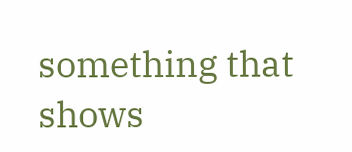something that shows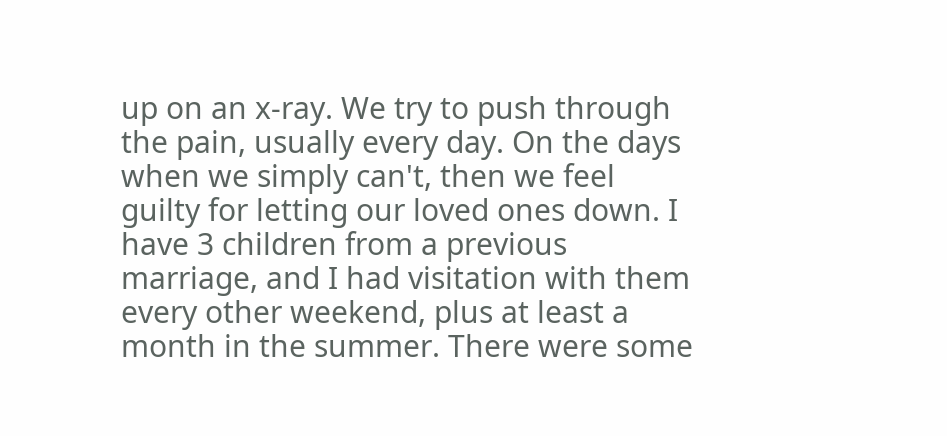up on an x-ray. We try to push through the pain, usually every day. On the days when we simply can't, then we feel guilty for letting our loved ones down. I have 3 children from a previous marriage, and I had visitation with them every other weekend, plus at least a month in the summer. There were some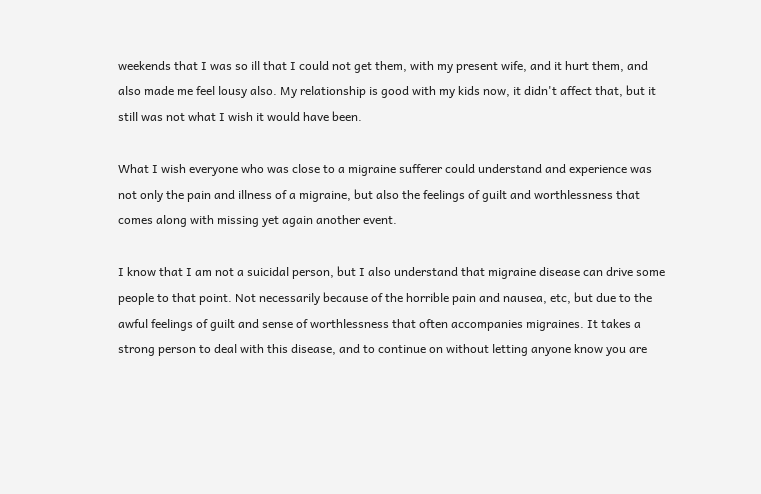weekends that I was so ill that I could not get them, with my present wife, and it hurt them, and also made me feel lousy also. My relationship is good with my kids now, it didn't affect that, but it still was not what I wish it would have been.

What I wish everyone who was close to a migraine sufferer could understand and experience was not only the pain and illness of a migraine, but also the feelings of guilt and worthlessness that comes along with missing yet again another event.

I know that I am not a suicidal person, but I also understand that migraine disease can drive some people to that point. Not necessarily because of the horrible pain and nausea, etc, but due to the awful feelings of guilt and sense of worthlessness that often accompanies migraines. It takes a strong person to deal with this disease, and to continue on without letting anyone know you are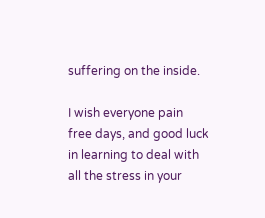suffering on the inside.

I wish everyone pain free days, and good luck in learning to deal with all the stress in your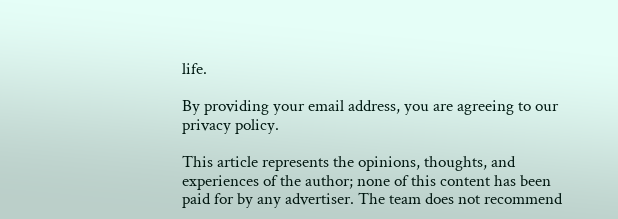life.

By providing your email address, you are agreeing to our privacy policy.

This article represents the opinions, thoughts, and experiences of the author; none of this content has been paid for by any advertiser. The team does not recommend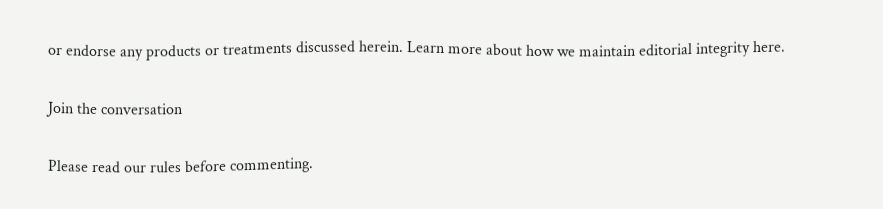or endorse any products or treatments discussed herein. Learn more about how we maintain editorial integrity here.

Join the conversation

Please read our rules before commenting.